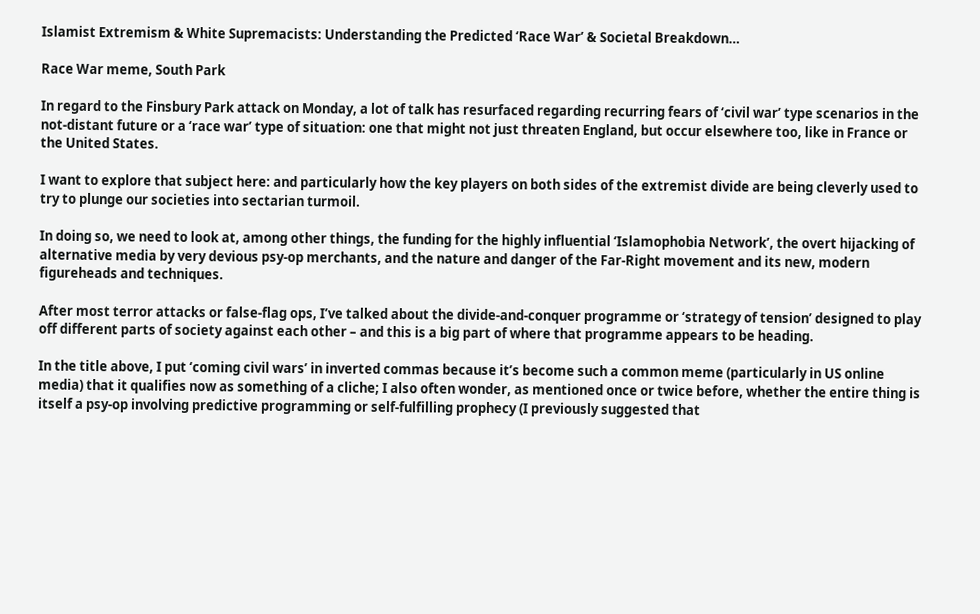Islamist Extremism & White Supremacists: Understanding the Predicted ‘Race War’ & Societal Breakdown…

Race War meme, South Park

In regard to the Finsbury Park attack on Monday, a lot of talk has resurfaced regarding recurring fears of ‘civil war’ type scenarios in the not-distant future or a ‘race war’ type of situation: one that might not just threaten England, but occur elsewhere too, like in France or the United States.

I want to explore that subject here: and particularly how the key players on both sides of the extremist divide are being cleverly used to try to plunge our societies into sectarian turmoil.

In doing so, we need to look at, among other things, the funding for the highly influential ‘Islamophobia Network’, the overt hijacking of alternative media by very devious psy-op merchants, and the nature and danger of the Far-Right movement and its new, modern figureheads and techniques.

After most terror attacks or false-flag ops, I’ve talked about the divide-and-conquer programme or ‘strategy of tension’ designed to play off different parts of society against each other – and this is a big part of where that programme appears to be heading.

In the title above, I put ‘coming civil wars’ in inverted commas because it’s become such a common meme (particularly in US online media) that it qualifies now as something of a cliche; I also often wonder, as mentioned once or twice before, whether the entire thing is itself a psy-op involving predictive programming or self-fulfilling prophecy (I previously suggested that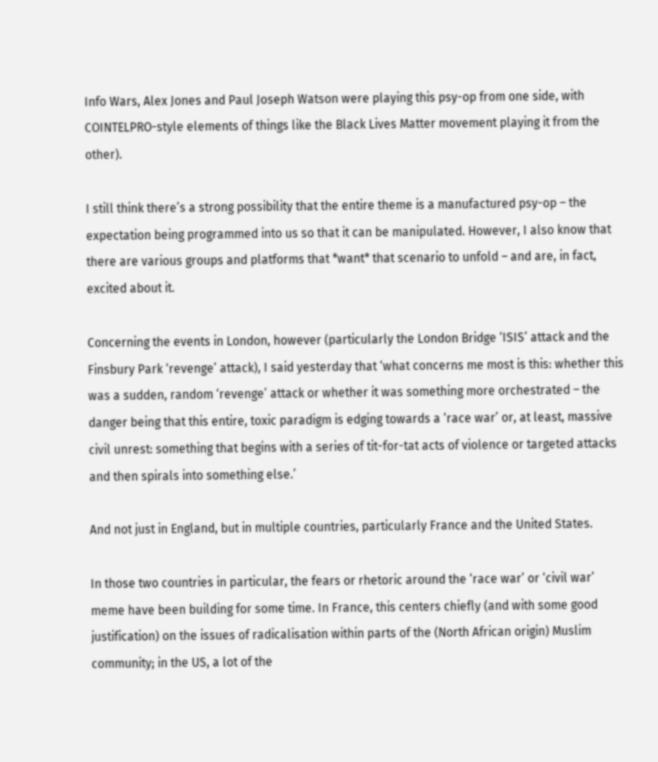Info Wars, Alex Jones and Paul Joseph Watson were playing this psy-op from one side, with COINTELPRO-style elements of things like the Black Lives Matter movement playing it from the other).

I still think there’s a strong possibility that the entire theme is a manufactured psy-op – the expectation being programmed into us so that it can be manipulated. However, I also know that there are various groups and platforms that *want* that scenario to unfold – and are, in fact, excited about it.

Concerning the events in London, however (particularly the London Bridge ‘ISIS’ attack and the Finsbury Park ‘revenge’ attack), I said yesterday that ‘what concerns me most is this: whether this was a sudden, random ‘revenge’ attack or whether it was something more orchestrated – the danger being that this entire, toxic paradigm is edging towards a ‘race war’ or, at least, massive civil unrest: something that begins with a series of tit-for-tat acts of violence or targeted attacks and then spirals into something else.’

And not just in England, but in multiple countries, particularly France and the United States.

In those two countries in particular, the fears or rhetoric around the ‘race war’ or ‘civil war’ meme have been building for some time. In France, this centers chiefly (and with some good justification) on the issues of radicalisation within parts of the (North African origin) Muslim community; in the US, a lot of the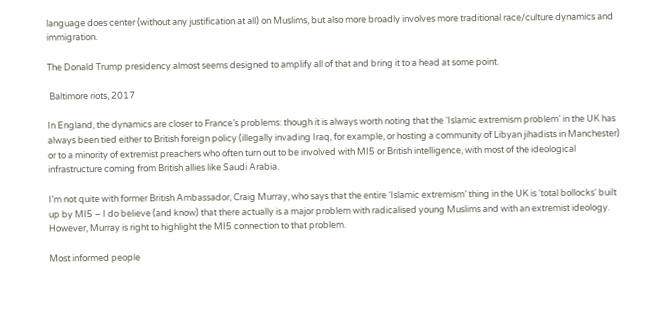language does center (without any justification at all) on Muslims, but also more broadly involves more traditional race/culture dynamics and immigration.

The Donald Trump presidency almost seems designed to amplify all of that and bring it to a head at some point.

 Baltimore riots, 2017

In England, the dynamics are closer to France’s problems: though it is always worth noting that the ‘Islamic extremism problem’ in the UK has always been tied either to British foreign policy (illegally invading Iraq, for example, or hosting a community of Libyan jihadists in Manchester) or to a minority of extremist preachers who often turn out to be involved with MI5 or British intelligence, with most of the ideological infrastructure coming from British allies like Saudi Arabia.

I’m not quite with former British Ambassador, Craig Murray, who says that the entire ‘Islamic extremism’ thing in the UK is ‘total bollocks‘ built up by MI5 – I do believe (and know) that there actually is a major problem with radicalised young Muslims and with an extremist ideology. However, Murray is right to highlight the MI5 connection to that problem.

Most informed people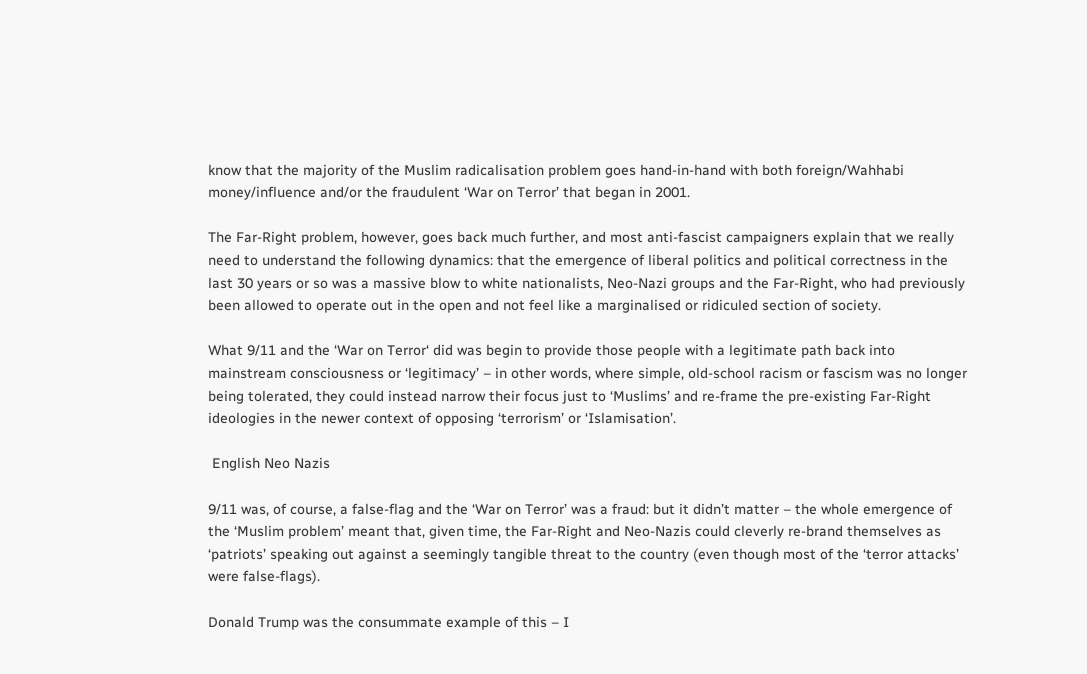know that the majority of the Muslim radicalisation problem goes hand-in-hand with both foreign/Wahhabi money/influence and/or the fraudulent ‘War on Terror’ that began in 2001.

The Far-Right problem, however, goes back much further, and most anti-fascist campaigners explain that we really need to understand the following dynamics: that the emergence of liberal politics and political correctness in the last 30 years or so was a massive blow to white nationalists, Neo-Nazi groups and the Far-Right, who had previously been allowed to operate out in the open and not feel like a marginalised or ridiculed section of society.

What 9/11 and the ‘War on Terror‘ did was begin to provide those people with a legitimate path back into mainstream consciousness or ‘legitimacy’ – in other words, where simple, old-school racism or fascism was no longer being tolerated, they could instead narrow their focus just to ‘Muslims’ and re-frame the pre-existing Far-Right ideologies in the newer context of opposing ‘terrorism’ or ‘Islamisation’.

 English Neo Nazis

9/11 was, of course, a false-flag and the ‘War on Terror’ was a fraud: but it didn’t matter – the whole emergence of the ‘Muslim problem’ meant that, given time, the Far-Right and Neo-Nazis could cleverly re-brand themselves as ‘patriots’ speaking out against a seemingly tangible threat to the country (even though most of the ‘terror attacks’ were false-flags).

Donald Trump was the consummate example of this – I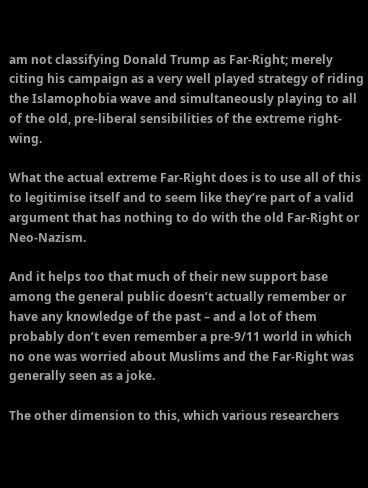am not classifying Donald Trump as Far-Right; merely citing his campaign as a very well played strategy of riding the Islamophobia wave and simultaneously playing to all of the old, pre-liberal sensibilities of the extreme right-wing.

What the actual extreme Far-Right does is to use all of this to legitimise itself and to seem like they’re part of a valid argument that has nothing to do with the old Far-Right or Neo-Nazism.

And it helps too that much of their new support base among the general public doesn’t actually remember or have any knowledge of the past – and a lot of them probably don’t even remember a pre-9/11 world in which no one was worried about Muslims and the Far-Right was generally seen as a joke.

The other dimension to this, which various researchers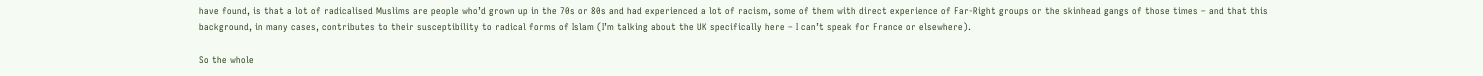have found, is that a lot of radicalised Muslims are people who’d grown up in the 70s or 80s and had experienced a lot of racism, some of them with direct experience of Far-Right groups or the skinhead gangs of those times – and that this background, in many cases, contributes to their susceptibility to radical forms of Islam (I’m talking about the UK specifically here – I can’t speak for France or elsewhere).

So the whole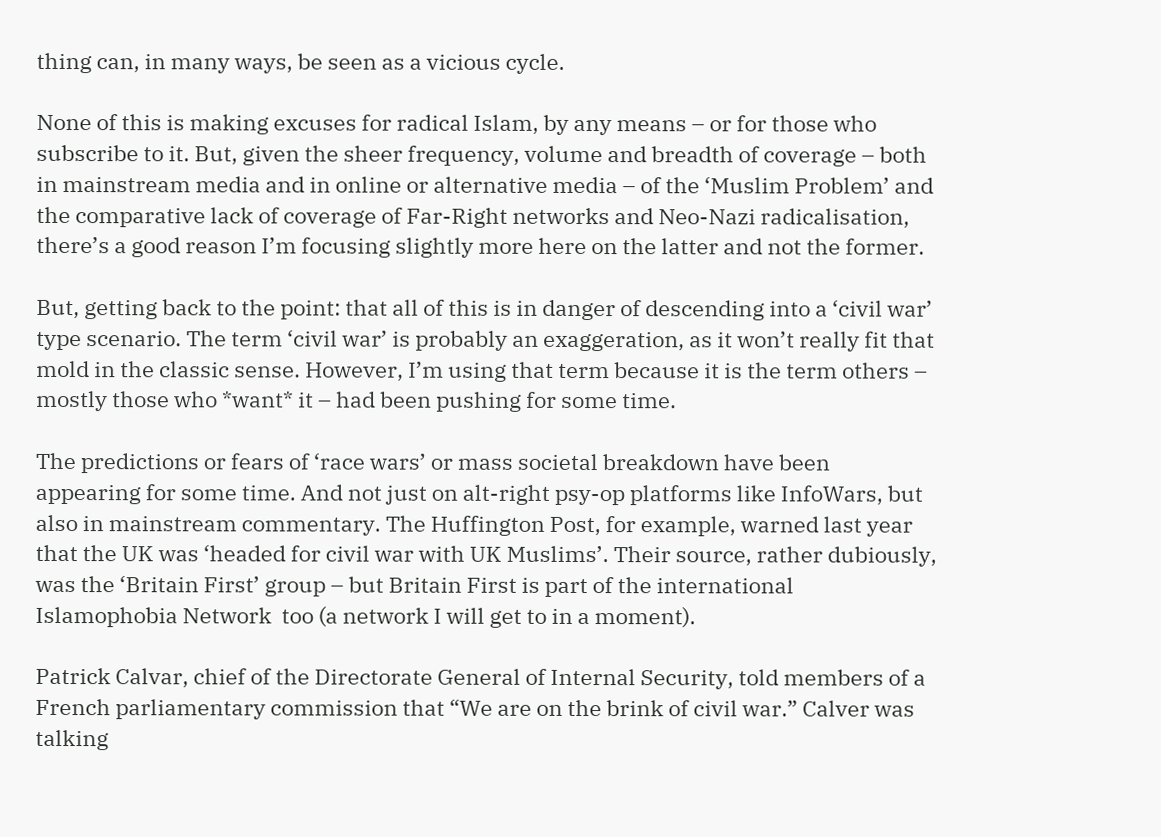thing can, in many ways, be seen as a vicious cycle.

None of this is making excuses for radical Islam, by any means – or for those who subscribe to it. But, given the sheer frequency, volume and breadth of coverage – both in mainstream media and in online or alternative media – of the ‘Muslim Problem’ and the comparative lack of coverage of Far-Right networks and Neo-Nazi radicalisation, there’s a good reason I’m focusing slightly more here on the latter and not the former.

But, getting back to the point: that all of this is in danger of descending into a ‘civil war’ type scenario. The term ‘civil war’ is probably an exaggeration, as it won’t really fit that mold in the classic sense. However, I’m using that term because it is the term others – mostly those who *want* it – had been pushing for some time.

The predictions or fears of ‘race wars’ or mass societal breakdown have been appearing for some time. And not just on alt-right psy-op platforms like InfoWars, but also in mainstream commentary. The Huffington Post, for example, warned last year that the UK was ‘headed for civil war with UK Muslims’. Their source, rather dubiously, was the ‘Britain First’ group – but Britain First is part of the international Islamophobia Network  too (a network I will get to in a moment).

Patrick Calvar, chief of the Directorate General of Internal Security, told members of a French parliamentary commission that “We are on the brink of civil war.” Calver was talking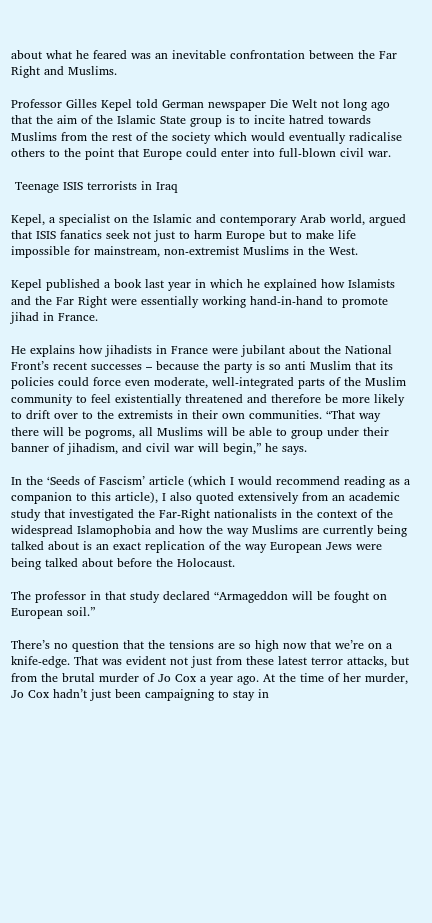about what he feared was an inevitable confrontation between the Far Right and Muslims.

Professor Gilles Kepel told German newspaper Die Welt not long ago that the aim of the Islamic State group is to incite hatred towards Muslims from the rest of the society which would eventually radicalise others to the point that Europe could enter into full-blown civil war.

 Teenage ISIS terrorists in Iraq

Kepel, a specialist on the Islamic and contemporary Arab world, argued that ISIS fanatics seek not just to harm Europe but to make life impossible for mainstream, non-extremist Muslims in the West.

Kepel published a book last year in which he explained how Islamists and the Far Right were essentially working hand-in-hand to promote jihad in France.

He explains how jihadists in France were jubilant about the National Front’s recent successes – because the party is so anti Muslim that its policies could force even moderate, well-integrated parts of the Muslim community to feel existentially threatened and therefore be more likely to drift over to the extremists in their own communities. “That way there will be pogroms, all Muslims will be able to group under their banner of jihadism, and civil war will begin,” he says.

In the ‘Seeds of Fascism’ article (which I would recommend reading as a companion to this article), I also quoted extensively from an academic study that investigated the Far-Right nationalists in the context of the widespread Islamophobia and how the way Muslims are currently being talked about is an exact replication of the way European Jews were being talked about before the Holocaust.

The professor in that study declared “Armageddon will be fought on European soil.”

There’s no question that the tensions are so high now that we’re on a knife-edge. That was evident not just from these latest terror attacks, but from the brutal murder of Jo Cox a year ago. At the time of her murder, Jo Cox hadn’t just been campaigning to stay in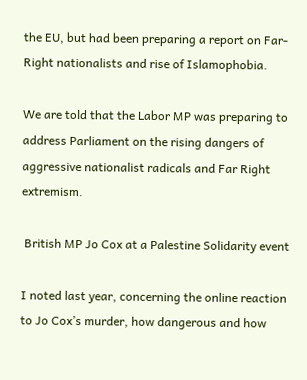the EU, but had been preparing a report on Far-Right nationalists and rise of Islamophobia.

We are told that the Labor MP was preparing to address Parliament on the rising dangers of aggressive nationalist radicals and Far Right extremism.

 British MP Jo Cox at a Palestine Solidarity event

I noted last year, concerning the online reaction to Jo Cox’s murder, how dangerous and how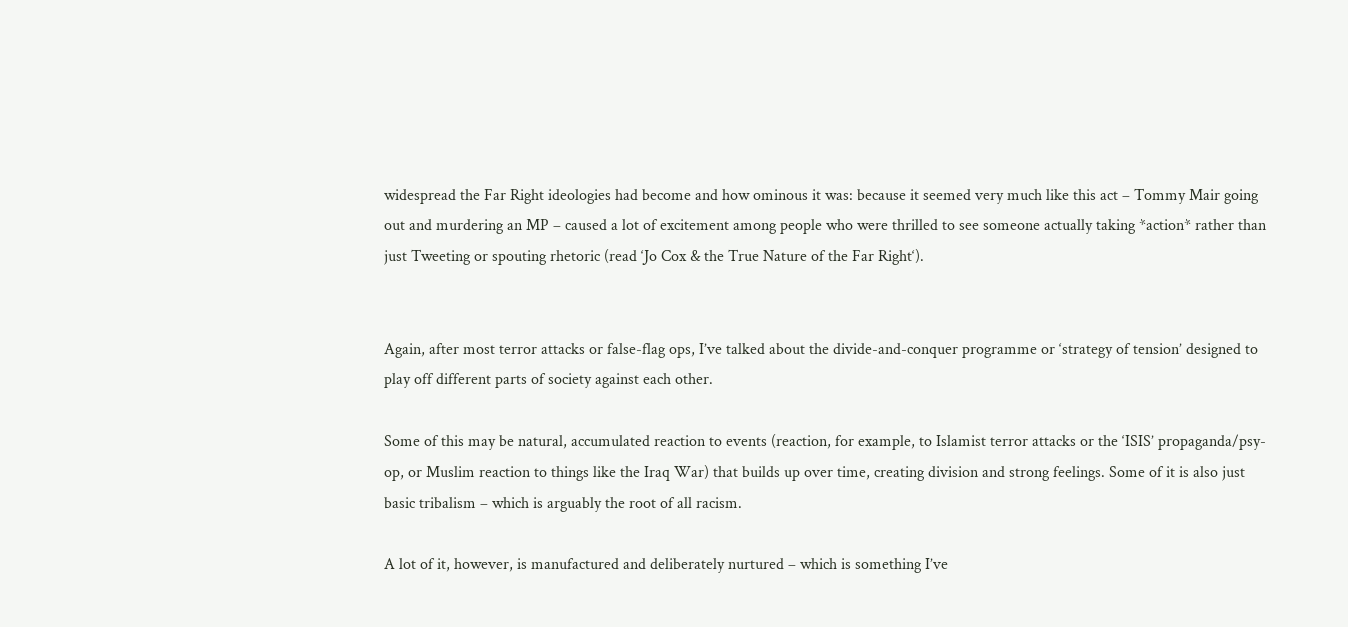widespread the Far Right ideologies had become and how ominous it was: because it seemed very much like this act – Tommy Mair going out and murdering an MP – caused a lot of excitement among people who were thrilled to see someone actually taking *action* rather than just Tweeting or spouting rhetoric (read ‘Jo Cox & the True Nature of the Far Right‘).


Again, after most terror attacks or false-flag ops, I’ve talked about the divide-and-conquer programme or ‘strategy of tension’ designed to play off different parts of society against each other.

Some of this may be natural, accumulated reaction to events (reaction, for example, to Islamist terror attacks or the ‘ISIS’ propaganda/psy-op, or Muslim reaction to things like the Iraq War) that builds up over time, creating division and strong feelings. Some of it is also just basic tribalism – which is arguably the root of all racism.

A lot of it, however, is manufactured and deliberately nurtured – which is something I’ve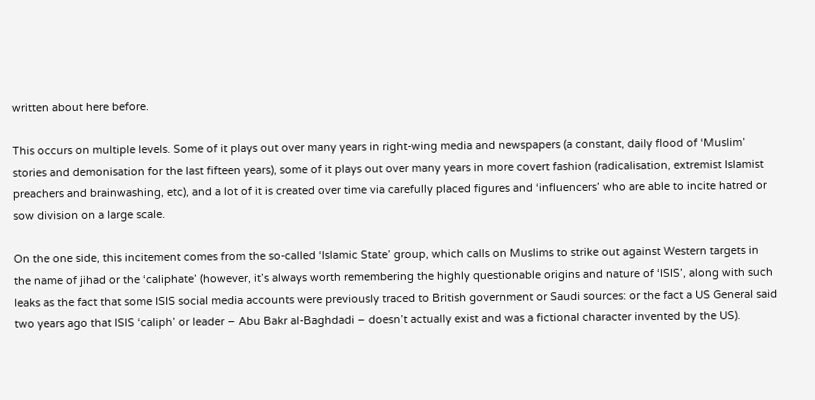written about here before.

This occurs on multiple levels. Some of it plays out over many years in right-wing media and newspapers (a constant, daily flood of ‘Muslim’ stories and demonisation for the last fifteen years), some of it plays out over many years in more covert fashion (radicalisation, extremist Islamist preachers and brainwashing, etc), and a lot of it is created over time via carefully placed figures and ‘influencers’ who are able to incite hatred or sow division on a large scale.

On the one side, this incitement comes from the so-called ‘Islamic State’ group, which calls on Muslims to strike out against Western targets in the name of jihad or the ‘caliphate’ (however, it’s always worth remembering the highly questionable origins and nature of ‘ISIS’, along with such leaks as the fact that some ISIS social media accounts were previously traced to British government or Saudi sources: or the fact a US General said two years ago that ISIS ‘caliph’ or leader – Abu Bakr al-Baghdadi – doesn’t actually exist and was a fictional character invented by the US).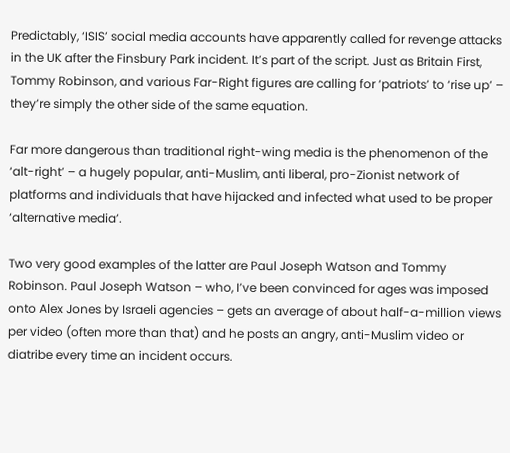Predictably, ‘ISIS’ social media accounts have apparently called for revenge attacks in the UK after the Finsbury Park incident. It’s part of the script. Just as Britain First, Tommy Robinson, and various Far-Right figures are calling for ‘patriots’ to ‘rise up’ – they’re simply the other side of the same equation.

Far more dangerous than traditional right-wing media is the phenomenon of the ‘alt-right’ – a hugely popular, anti-Muslim, anti liberal, pro-Zionist network of platforms and individuals that have hijacked and infected what used to be proper ‘alternative media’.

Two very good examples of the latter are Paul Joseph Watson and Tommy Robinson. Paul Joseph Watson – who, I’ve been convinced for ages was imposed onto Alex Jones by Israeli agencies – gets an average of about half-a-million views per video (often more than that) and he posts an angry, anti-Muslim video or diatribe every time an incident occurs.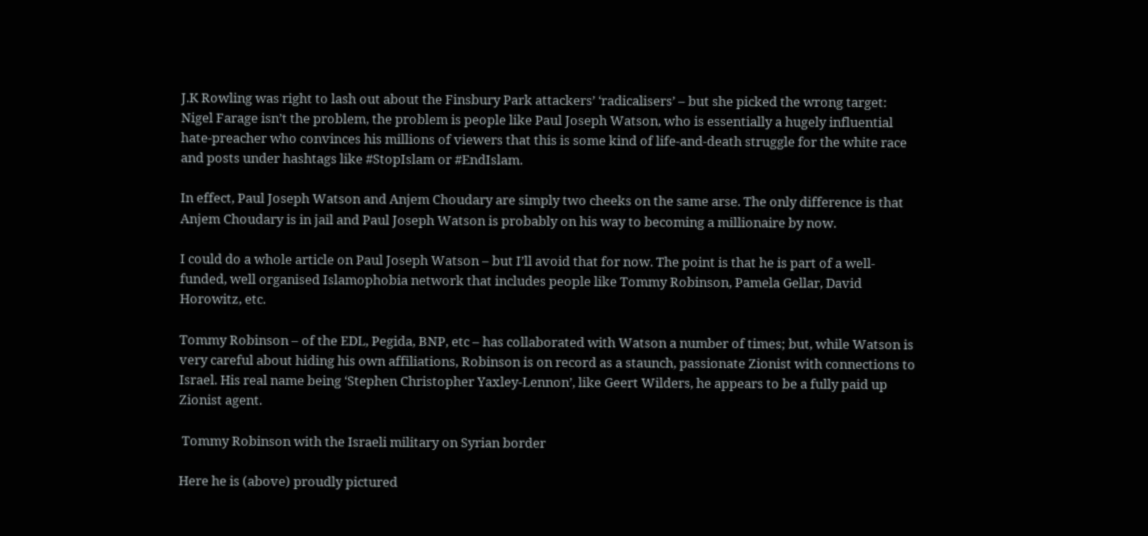J.K Rowling was right to lash out about the Finsbury Park attackers’ ‘radicalisers’ – but she picked the wrong target: Nigel Farage isn’t the problem, the problem is people like Paul Joseph Watson, who is essentially a hugely influential hate-preacher who convinces his millions of viewers that this is some kind of life-and-death struggle for the white race and posts under hashtags like #StopIslam or #EndIslam.

In effect, Paul Joseph Watson and Anjem Choudary are simply two cheeks on the same arse. The only difference is that Anjem Choudary is in jail and Paul Joseph Watson is probably on his way to becoming a millionaire by now.

I could do a whole article on Paul Joseph Watson – but I’ll avoid that for now. The point is that he is part of a well-funded, well organised Islamophobia network that includes people like Tommy Robinson, Pamela Gellar, David Horowitz, etc.

Tommy Robinson – of the EDL, Pegida, BNP, etc – has collaborated with Watson a number of times; but, while Watson is very careful about hiding his own affiliations, Robinson is on record as a staunch, passionate Zionist with connections to Israel. His real name being ‘Stephen Christopher Yaxley-Lennon’, like Geert Wilders, he appears to be a fully paid up Zionist agent.

 Tommy Robinson with the Israeli military on Syrian border

Here he is (above) proudly pictured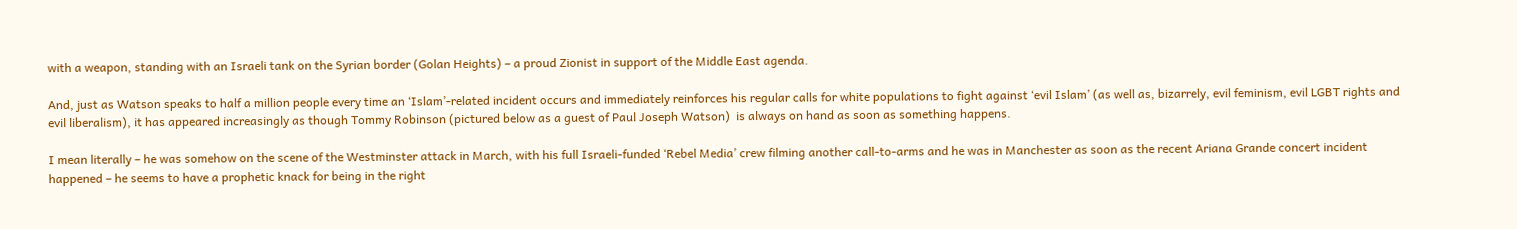with a weapon, standing with an Israeli tank on the Syrian border (Golan Heights) – a proud Zionist in support of the Middle East agenda.

And, just as Watson speaks to half a million people every time an ‘Islam’-related incident occurs and immediately reinforces his regular calls for white populations to fight against ‘evil Islam’ (as well as, bizarrely, evil feminism, evil LGBT rights and evil liberalism), it has appeared increasingly as though Tommy Robinson (pictured below as a guest of Paul Joseph Watson)  is always on hand as soon as something happens.

I mean literally – he was somehow on the scene of the Westminster attack in March, with his full Israeli-funded ‘Rebel Media’ crew filming another call-to-arms and he was in Manchester as soon as the recent Ariana Grande concert incident happened – he seems to have a prophetic knack for being in the right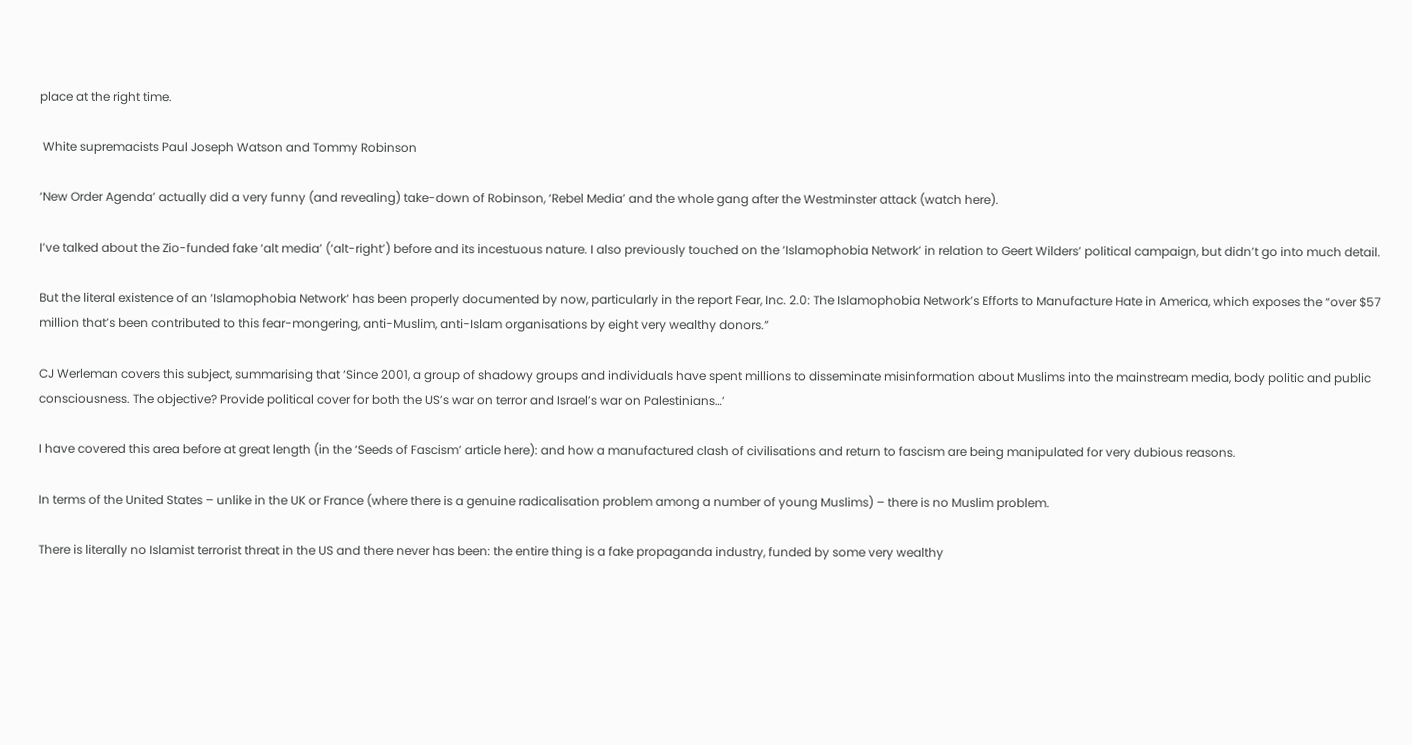place at the right time.

 White supremacists Paul Joseph Watson and Tommy Robinson

‘New Order Agenda’ actually did a very funny (and revealing) take-down of Robinson, ‘Rebel Media’ and the whole gang after the Westminster attack (watch here).

I’ve talked about the Zio-funded fake ‘alt media’ (‘alt-right’) before and its incestuous nature. I also previously touched on the ‘Islamophobia Network’ in relation to Geert Wilders’ political campaign, but didn’t go into much detail.

But the literal existence of an ‘Islamophobia Network‘ has been properly documented by now, particularly in the report Fear, Inc. 2.0: The Islamophobia Network’s Efforts to Manufacture Hate in America, which exposes the “over $57 million that’s been contributed to this fear-mongering, anti-Muslim, anti-Islam organisations by eight very wealthy donors.”

CJ Werleman covers this subject, summarising that ‘Since 2001, a group of shadowy groups and individuals have spent millions to disseminate misinformation about Muslims into the mainstream media, body politic and public consciousness. The objective? Provide political cover for both the US’s war on terror and Israel’s war on Palestinians…’

I have covered this area before at great length (in the ‘Seeds of Fascism’ article here): and how a manufactured clash of civilisations and return to fascism are being manipulated for very dubious reasons.

In terms of the United States – unlike in the UK or France (where there is a genuine radicalisation problem among a number of young Muslims) – there is no Muslim problem.

There is literally no Islamist terrorist threat in the US and there never has been: the entire thing is a fake propaganda industry, funded by some very wealthy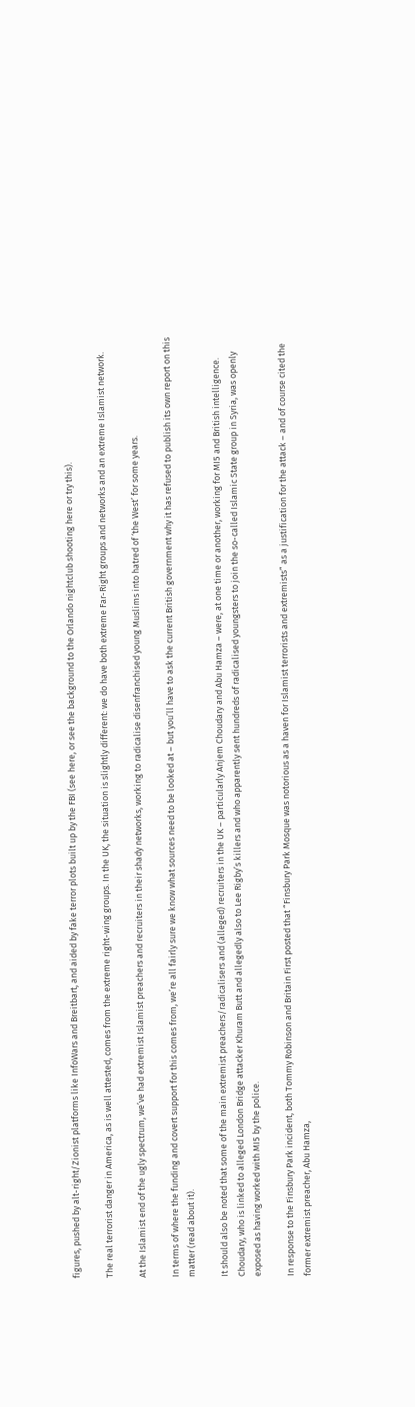figures, pushed by alt-right/Zionist platforms like InfoWars and Breitbart, and aided by fake terror plots built up by the FBI (see here, or see the background to the Orlando nightclub shooting here or try this).

The real terrorist danger in America, as is well attested, comes from the extreme right-wing groups. In the UK, the situation is slightly different: we do have both extreme Far-Right groups and networks and an extreme Islamist network.

At the Islamist end of the ugly spectrum, we’ve had extremist Islamist preachers and recruiters in their shady networks, working to radicalise disenfranchised young Muslims into hatred of ‘the West’ for some years.

In terms of where the funding and covert support for this comes from, we’re all fairly sure we know what sources need to be looked at – but you’ll have to ask the current British government why it has refused to publish its own report on this matter (read about it).

It should also be noted that some of the main extremist preachers/radicalisers and (alleged) recruiters in the UK – particularly Anjem Choudary and Abu Hamza – were, at one time or another, working for MI5 and British intelligence. Choudary, who is linked to alleged London Bridge attacker Khuram Butt and allegedly also to Lee Rigby’s killers and who apparently sent hundreds of radicalised youngsters to join the so-called Islamic State group in Syria, was openly exposed as having worked with MI5 by the police.

In response to the Finsbury Park incident, both Tommy Robinson and Britain First posted that “Finsbury Park Mosque was notorious as a haven for Islamist terrorists and extremists” as a justification for the attack – and of course cited the former extremist preacher, Abu Hamza,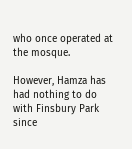who once operated at the mosque.

However, Hamza has had nothing to do with Finsbury Park since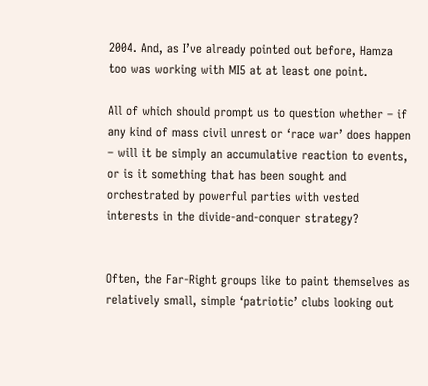2004. And, as I’ve already pointed out before, Hamza too was working with MI5 at at least one point.

All of which should prompt us to question whether – if any kind of mass civil unrest or ‘race war’ does happen – will it be simply an accumulative reaction to events, or is it something that has been sought and orchestrated by powerful parties with vested interests in the divide-and-conquer strategy?


Often, the Far-Right groups like to paint themselves as relatively small, simple ‘patriotic’ clubs looking out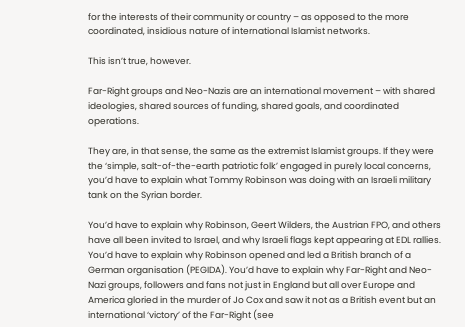for the interests of their community or country – as opposed to the more coordinated, insidious nature of international Islamist networks.

This isn’t true, however.

Far-Right groups and Neo-Nazis are an international movement – with shared ideologies, shared sources of funding, shared goals, and coordinated operations.

They are, in that sense, the same as the extremist Islamist groups. If they were the ‘simple, salt-of-the-earth patriotic folk’ engaged in purely local concerns, you’d have to explain what Tommy Robinson was doing with an Israeli military tank on the Syrian border.

You’d have to explain why Robinson, Geert Wilders, the Austrian FPO, and others have all been invited to Israel, and why Israeli flags kept appearing at EDL rallies. You’d have to explain why Robinson opened and led a British branch of a German organisation (PEGIDA). You’d have to explain why Far-Right and Neo-Nazi groups, followers and fans not just in England but all over Europe and America gloried in the murder of Jo Cox and saw it not as a British event but an international ‘victory’ of the Far-Right (see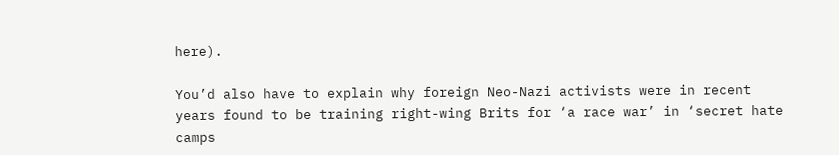here).

You’d also have to explain why foreign Neo-Nazi activists were in recent years found to be training right-wing Brits for ‘a race war’ in ‘secret hate camps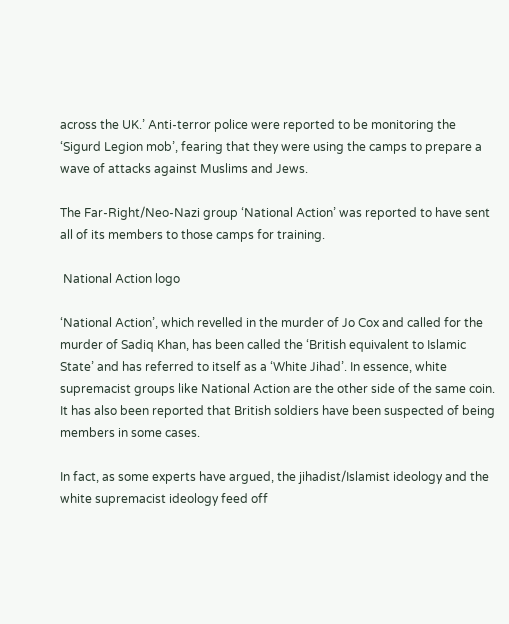across the UK.’ Anti-terror police were reported to be monitoring the ‘Sigurd Legion mob’, fearing that they were using the camps to prepare a wave of attacks against Muslims and Jews.

The Far-Right/Neo-Nazi group ‘National Action’ was reported to have sent all of its members to those camps for training.

 National Action logo

‘National Action’, which revelled in the murder of Jo Cox and called for the murder of Sadiq Khan, has been called the ‘British equivalent to Islamic State’ and has referred to itself as a ‘White Jihad’. In essence, white supremacist groups like National Action are the other side of the same coin. It has also been reported that British soldiers have been suspected of being members in some cases.

In fact, as some experts have argued, the jihadist/Islamist ideology and the white supremacist ideology feed off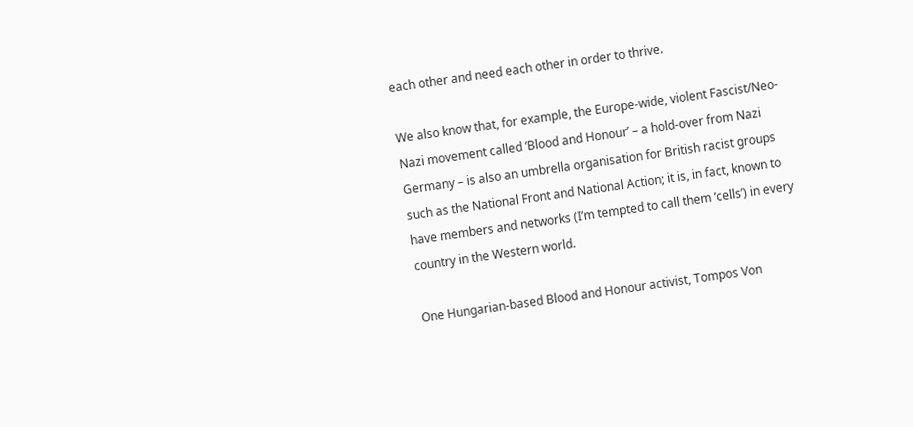each other and need each other in order to thrive.

We also know that, for example, the Europe-wide, violent Fascist/Neo-Nazi movement called ‘Blood and Honour’ – a hold-over from Nazi Germany – is also an umbrella organisation for British racist groups such as the National Front and National Action; it is, in fact, known to have members and networks (I’m tempted to call them ‘cells’) in every country in the Western world.

One Hungarian-based Blood and Honour activist, Tompos Von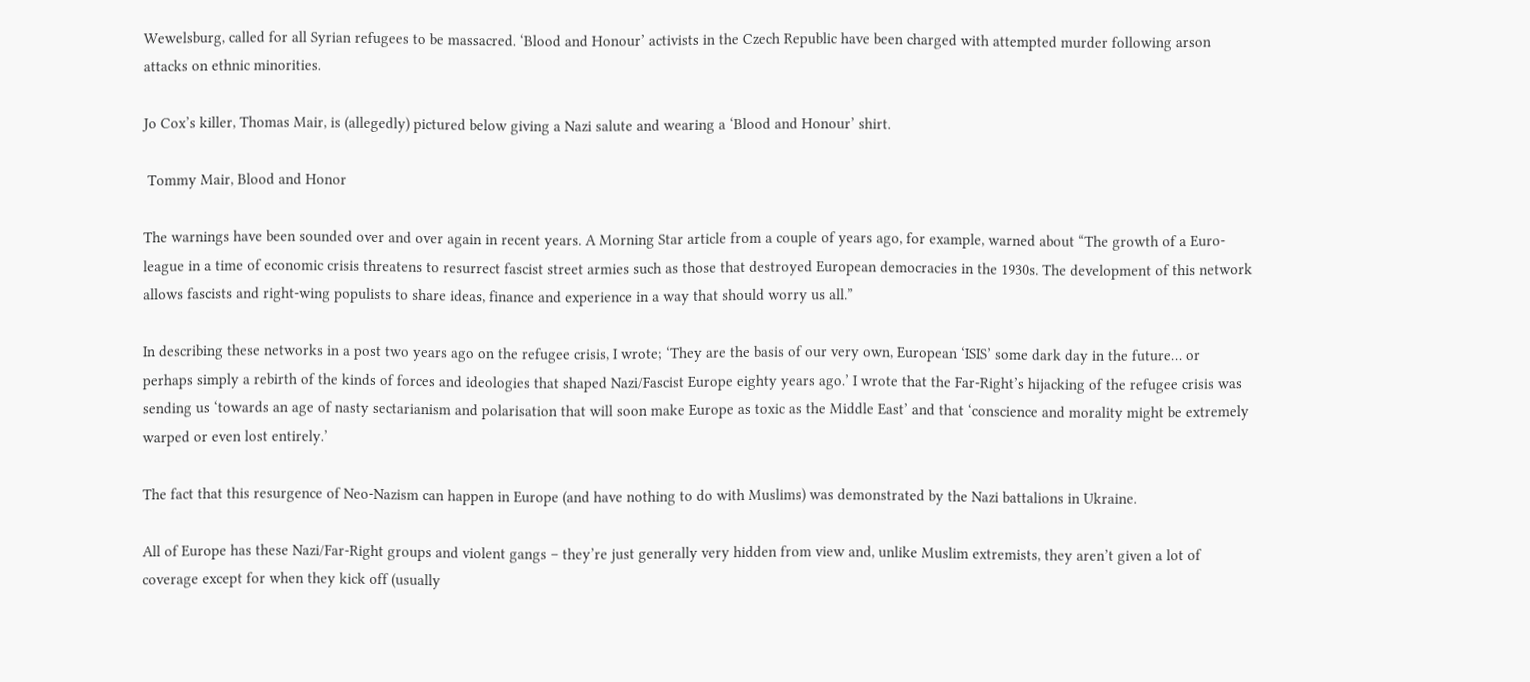Wewelsburg, called for all Syrian refugees to be massacred. ‘Blood and Honour’ activists in the Czech Republic have been charged with attempted murder following arson attacks on ethnic minorities.

Jo Cox’s killer, Thomas Mair, is (allegedly) pictured below giving a Nazi salute and wearing a ‘Blood and Honour’ shirt.

 Tommy Mair, Blood and Honor

The warnings have been sounded over and over again in recent years. A Morning Star article from a couple of years ago, for example, warned about “The growth of a Euro-league in a time of economic crisis threatens to resurrect fascist street armies such as those that destroyed European democracies in the 1930s. The development of this network allows fascists and right-wing populists to share ideas, finance and experience in a way that should worry us all.”

In describing these networks in a post two years ago on the refugee crisis, I wrote; ‘They are the basis of our very own, European ‘ISIS’ some dark day in the future… or perhaps simply a rebirth of the kinds of forces and ideologies that shaped Nazi/Fascist Europe eighty years ago.’ I wrote that the Far-Right’s hijacking of the refugee crisis was sending us ‘towards an age of nasty sectarianism and polarisation that will soon make Europe as toxic as the Middle East’ and that ‘conscience and morality might be extremely warped or even lost entirely.’

The fact that this resurgence of Neo-Nazism can happen in Europe (and have nothing to do with Muslims) was demonstrated by the Nazi battalions in Ukraine.

All of Europe has these Nazi/Far-Right groups and violent gangs – they’re just generally very hidden from view and, unlike Muslim extremists, they aren’t given a lot of coverage except for when they kick off (usually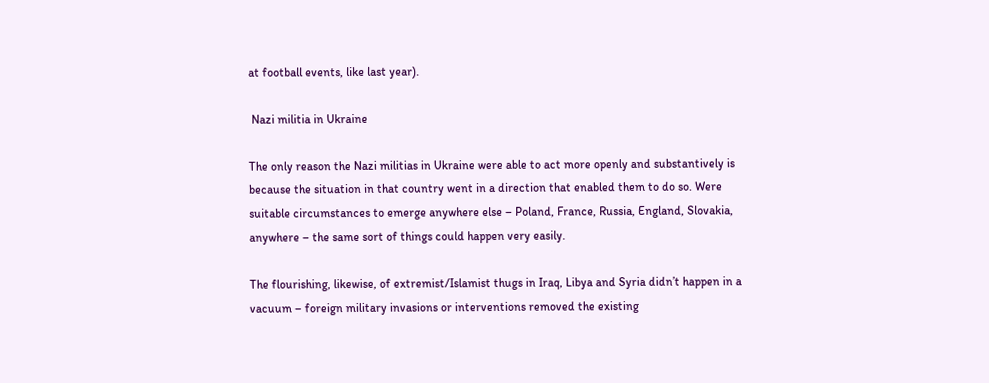at football events, like last year).

 Nazi militia in Ukraine

The only reason the Nazi militias in Ukraine were able to act more openly and substantively is because the situation in that country went in a direction that enabled them to do so. Were suitable circumstances to emerge anywhere else – Poland, France, Russia, England, Slovakia, anywhere – the same sort of things could happen very easily.

The flourishing, likewise, of extremist/Islamist thugs in Iraq, Libya and Syria didn’t happen in a vacuum – foreign military invasions or interventions removed the existing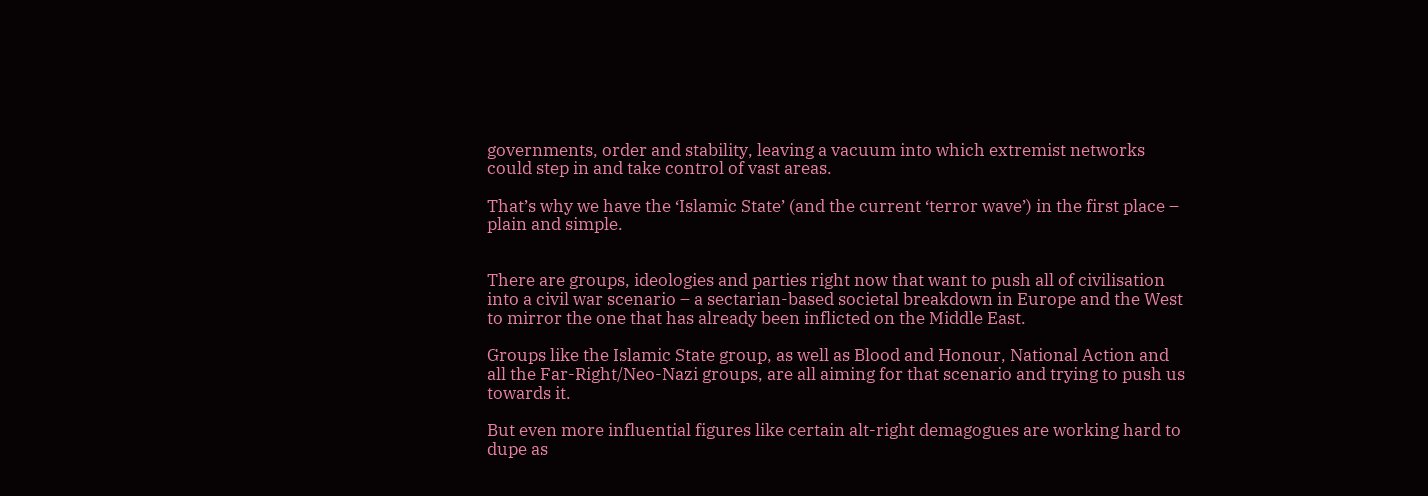governments, order and stability, leaving a vacuum into which extremist networks could step in and take control of vast areas.

That’s why we have the ‘Islamic State’ (and the current ‘terror wave’) in the first place – plain and simple.


There are groups, ideologies and parties right now that want to push all of civilisation into a civil war scenario – a sectarian-based societal breakdown in Europe and the West to mirror the one that has already been inflicted on the Middle East.

Groups like the Islamic State group, as well as Blood and Honour, National Action and all the Far-Right/Neo-Nazi groups, are all aiming for that scenario and trying to push us towards it.

But even more influential figures like certain alt-right demagogues are working hard to dupe as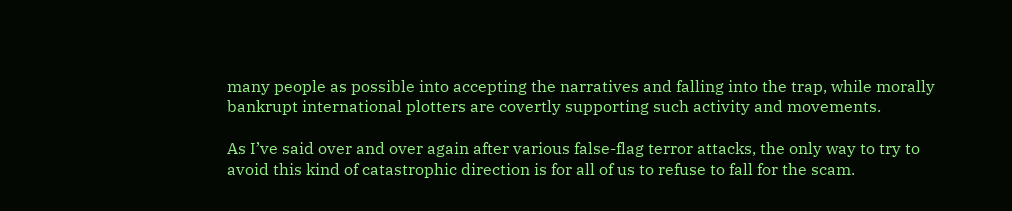many people as possible into accepting the narratives and falling into the trap, while morally bankrupt international plotters are covertly supporting such activity and movements.

As I’ve said over and over again after various false-flag terror attacks, the only way to try to avoid this kind of catastrophic direction is for all of us to refuse to fall for the scam.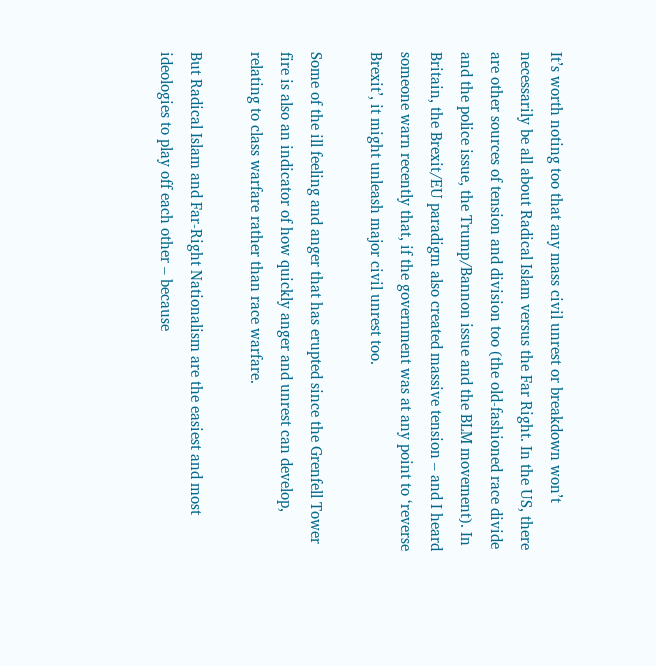It’s worth noting too that any mass civil unrest or breakdown won’t necessarily be all about Radical Islam versus the Far Right. In the US, there are other sources of tension and division too (the old-fashioned race divide and the police issue, the Trump/Bannon issue and the BLM movement). In Britain, the Brexit/EU paradigm also created massive tension – and I heard someone warn recently that, if the government was at any point to ‘reverse Brexit’, it might unleash major civil unrest too.

Some of the ill feeling and anger that has erupted since the Grenfell Tower fire is also an indicator of how quickly anger and unrest can develop, relating to class warfare rather than race warfare.

But Radical Islam and Far-Right Nationalism are the easiest and most ideologies to play off each other – because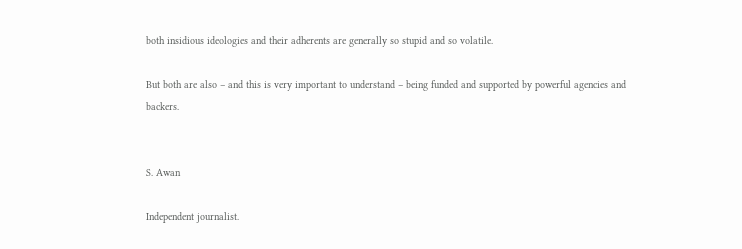both insidious ideologies and their adherents are generally so stupid and so volatile.

But both are also – and this is very important to understand – being funded and supported by powerful agencies and backers.


S. Awan

Independent journalist.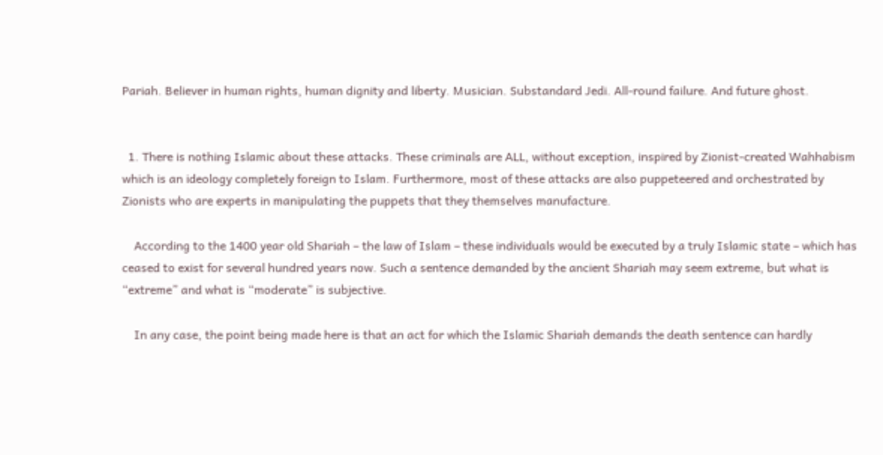Pariah. Believer in human rights, human dignity and liberty. Musician. Substandard Jedi. All-round failure. And future ghost.


  1. There is nothing Islamic about these attacks. These criminals are ALL, without exception, inspired by Zionist-created Wahhabism which is an ideology completely foreign to Islam. Furthermore, most of these attacks are also puppeteered and orchestrated by Zionists who are experts in manipulating the puppets that they themselves manufacture.

    According to the 1400 year old Shariah – the law of Islam – these individuals would be executed by a truly Islamic state – which has ceased to exist for several hundred years now. Such a sentence demanded by the ancient Shariah may seem extreme, but what is “extreme” and what is “moderate” is subjective.

    In any case, the point being made here is that an act for which the Islamic Shariah demands the death sentence can hardly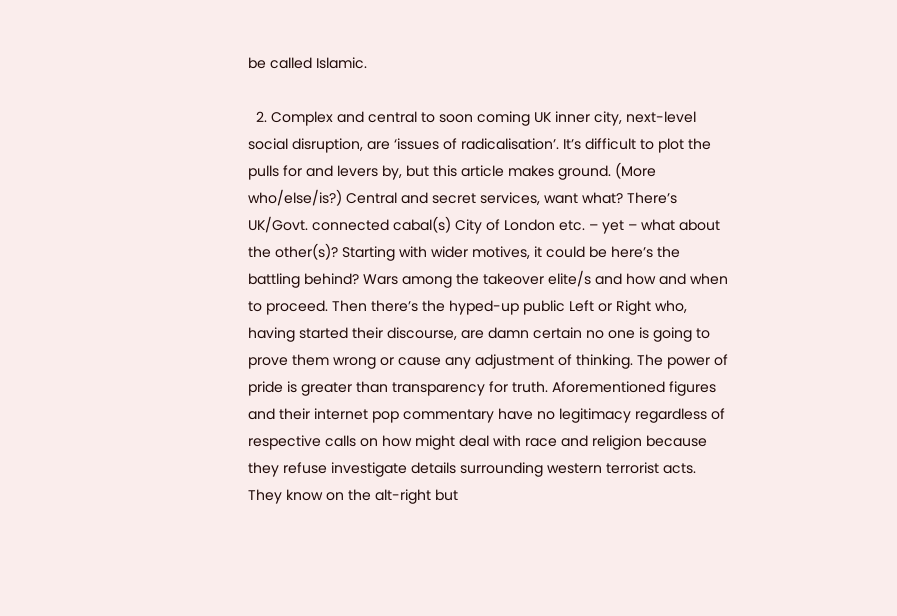be called Islamic.

  2. Complex and central to soon coming UK inner city, next-level social disruption, are ‘issues of radicalisation’. It’s difficult to plot the pulls for and levers by, but this article makes ground. (More who/else/is?) Central and secret services, want what? There’s UK/Govt. connected cabal(s) City of London etc. – yet – what about the other(s)? Starting with wider motives, it could be here’s the battling behind? Wars among the takeover elite/s and how and when to proceed. Then there’s the hyped-up public Left or Right who, having started their discourse, are damn certain no one is going to prove them wrong or cause any adjustment of thinking. The power of pride is greater than transparency for truth. Aforementioned figures and their internet pop commentary have no legitimacy regardless of respective calls on how might deal with race and religion because they refuse investigate details surrounding western terrorist acts. They know on the alt-right but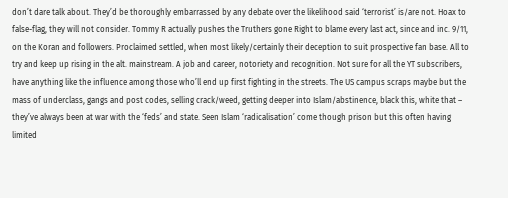don’t dare talk about. They’d be thoroughly embarrassed by any debate over the likelihood said ‘terrorist’ is/are not. Hoax to false-flag, they will not consider. Tommy R actually pushes the Truthers gone Right to blame every last act, since and inc. 9/11, on the Koran and followers. Proclaimed settled, when most likely/certainly their deception to suit prospective fan base. All to try and keep up rising in the alt. mainstream. A job and career, notoriety and recognition. Not sure for all the YT subscribers, have anything like the influence among those who’ll end up first fighting in the streets. The US campus scraps maybe but the mass of underclass, gangs and post codes, selling crack/weed, getting deeper into Islam/abstinence, black this, white that – they’ve always been at war with the ‘feds’ and state. Seen Islam ‘radicalisation’ come though prison but this often having limited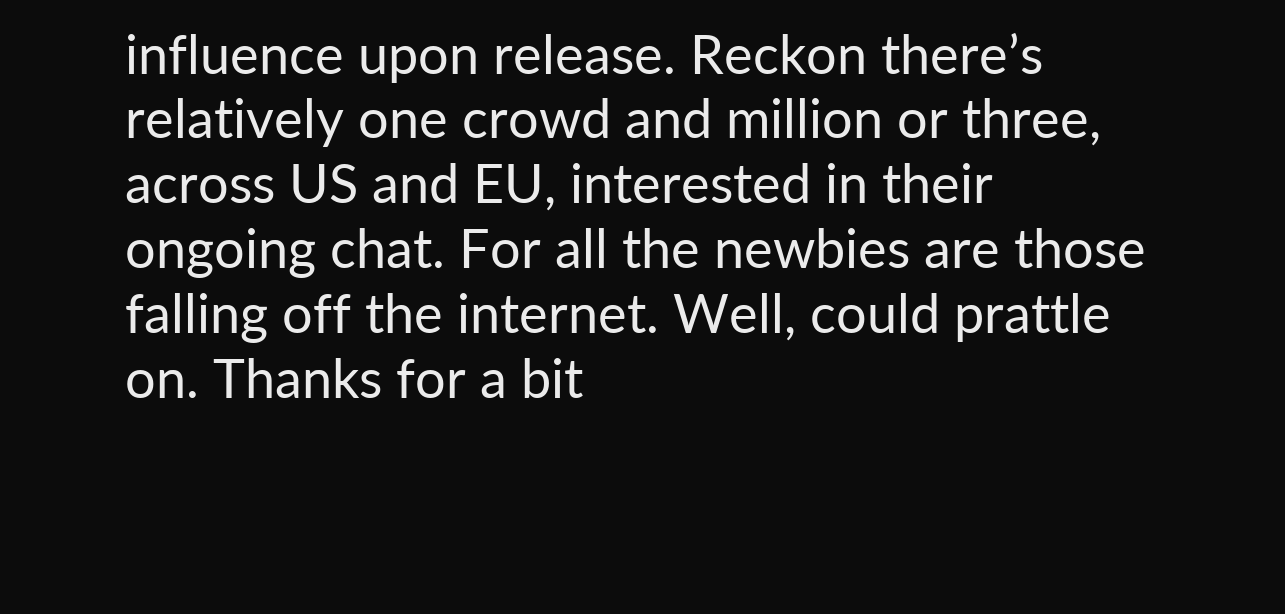influence upon release. Reckon there’s relatively one crowd and million or three, across US and EU, interested in their ongoing chat. For all the newbies are those falling off the internet. Well, could prattle on. Thanks for a bit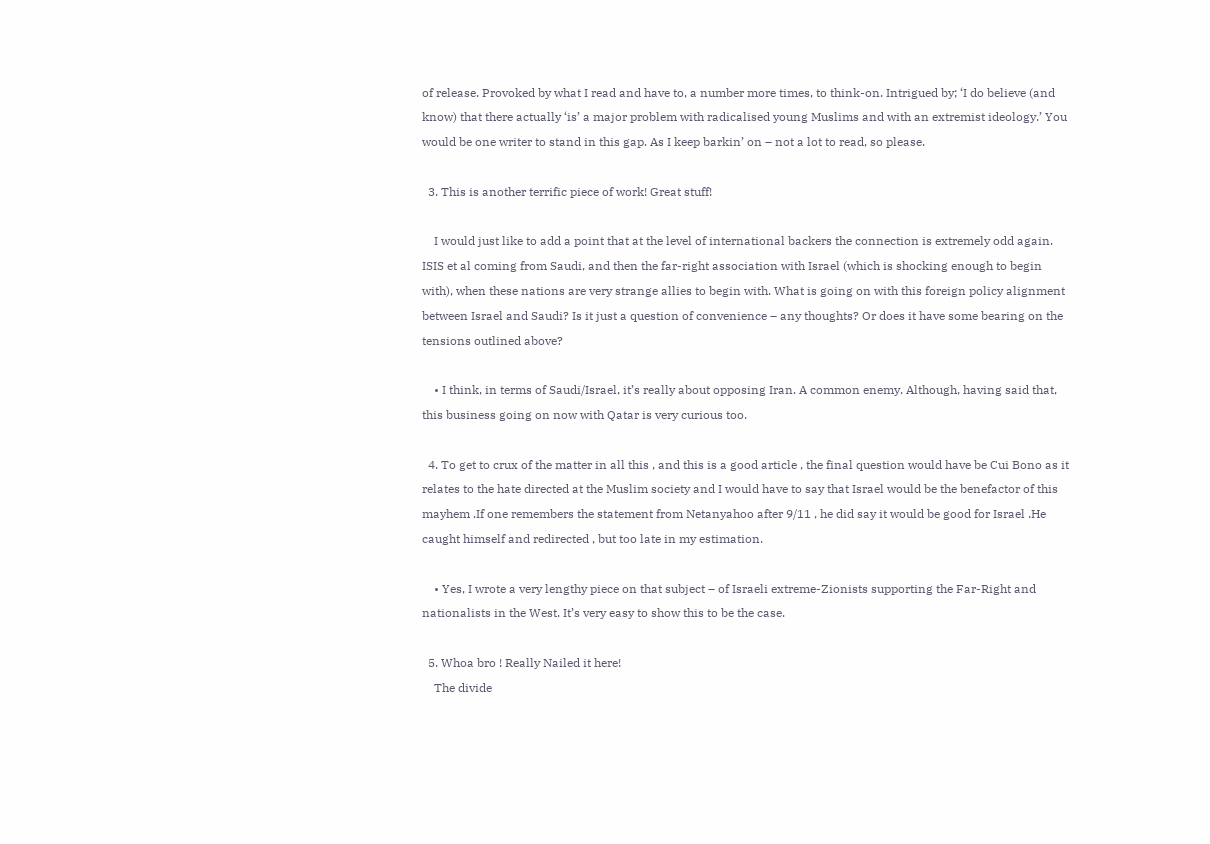of release. Provoked by what I read and have to, a number more times, to think-on. Intrigued by; ‘I do believe (and know) that there actually ‘is’ a major problem with radicalised young Muslims and with an extremist ideology.’ You would be one writer to stand in this gap. As I keep barkin’ on – not a lot to read, so please.

  3. This is another terrific piece of work! Great stuff!

    I would just like to add a point that at the level of international backers the connection is extremely odd again. ISIS et al coming from Saudi, and then the far-right association with Israel (which is shocking enough to begin with), when these nations are very strange allies to begin with. What is going on with this foreign policy alignment between Israel and Saudi? Is it just a question of convenience – any thoughts? Or does it have some bearing on the tensions outlined above?

    • I think, in terms of Saudi/Israel, it’s really about opposing Iran. A common enemy. Although, having said that, this business going on now with Qatar is very curious too.

  4. To get to crux of the matter in all this , and this is a good article , the final question would have be Cui Bono as it relates to the hate directed at the Muslim society and I would have to say that Israel would be the benefactor of this mayhem .If one remembers the statement from Netanyahoo after 9/11 , he did say it would be good for Israel .He caught himself and redirected , but too late in my estimation.

    • Yes, I wrote a very lengthy piece on that subject – of Israeli extreme-Zionists supporting the Far-Right and nationalists in the West. It’s very easy to show this to be the case.

  5. Whoa bro ! Really Nailed it here!
    The divide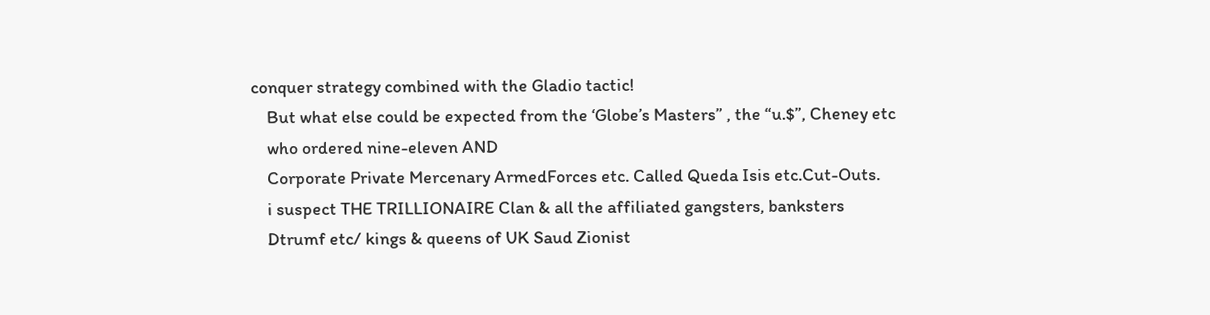conquer strategy combined with the Gladio tactic!
    But what else could be expected from the ‘Globe’s Masters” , the “u.$”, Cheney etc
    who ordered nine-eleven AND
    Corporate Private Mercenary ArmedForces etc. Called Queda Isis etc.Cut-Outs.
    i suspect THE TRILLIONAIRE Clan & all the affiliated gangsters, banksters
    Dtrumf etc/ kings & queens of UK Saud Zionist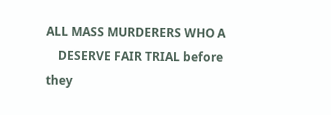ALL MASS MURDERERS WHO A
    DESERVE FAIR TRIAL before they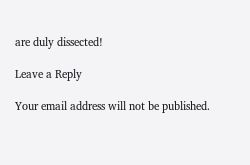are duly dissected!

Leave a Reply

Your email address will not be published.